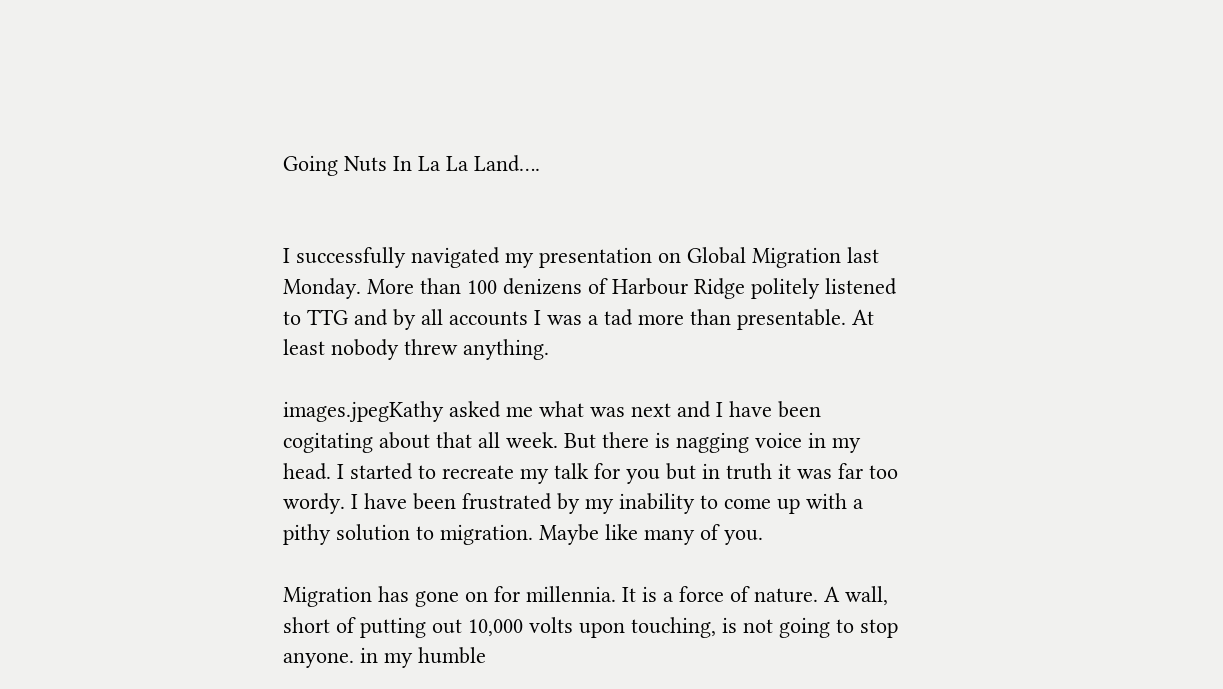Going Nuts In La La Land….


I successfully navigated my presentation on Global Migration last Monday. More than 100 denizens of Harbour Ridge politely listened to TTG and by all accounts I was a tad more than presentable. At least nobody threw anything.

images.jpegKathy asked me what was next and I have been cogitating about that all week. But there is nagging voice in my head. I started to recreate my talk for you but in truth it was far too wordy. I have been frustrated by my inability to come up with a pithy solution to migration. Maybe like many of you.

Migration has gone on for millennia. It is a force of nature. A wall, short of putting out 10,000 volts upon touching, is not going to stop anyone. in my humble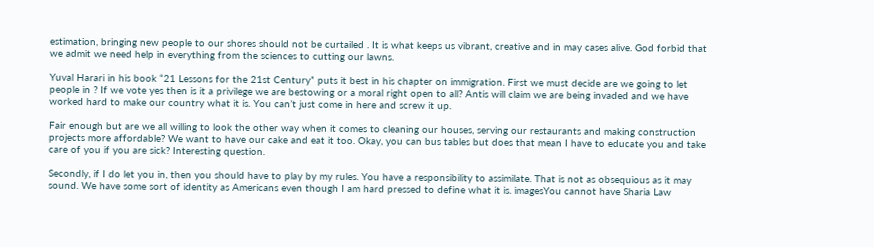estimation, bringing new people to our shores should not be curtailed . It is what keeps us vibrant, creative and in may cases alive. God forbid that we admit we need help in everything from the sciences to cutting our lawns.

Yuval Harari in his book “21 Lessons for the 21st Century” puts it best in his chapter on immigration. First we must decide are we going to let people in ? If we vote yes then is it a privilege we are bestowing or a moral right open to all? Antis will claim we are being invaded and we have worked hard to make our country what it is. You can’t just come in here and screw it up.

Fair enough but are we all willing to look the other way when it comes to cleaning our houses, serving our restaurants and making construction projects more affordable? We want to have our cake and eat it too. Okay, you can bus tables but does that mean I have to educate you and take care of you if you are sick? Interesting question.

Secondly, if I do let you in, then you should have to play by my rules. You have a responsibility to assimilate. That is not as obsequious as it may sound. We have some sort of identity as Americans even though I am hard pressed to define what it is. imagesYou cannot have Sharia Law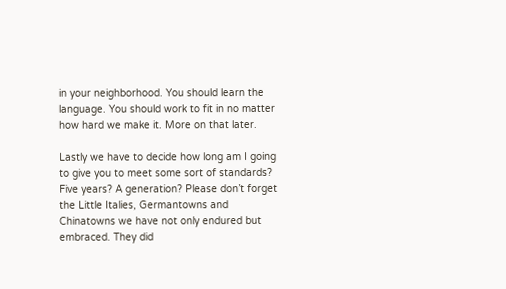in your neighborhood. You should learn the language. You should work to fit in no matter how hard we make it. More on that later.

Lastly we have to decide how long am I going to give you to meet some sort of standards? Five years? A generation? Please don’t forget the Little Italies, Germantowns and Chinatowns we have not only endured but embraced. They did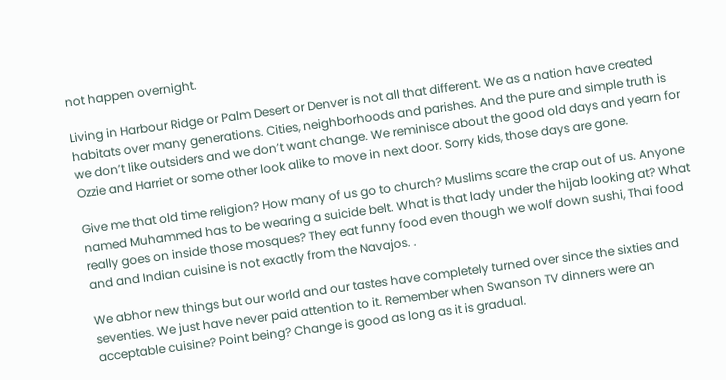not happen overnight.

Living in Harbour Ridge or Palm Desert or Denver is not all that different. We as a nation have created habitats over many generations. Cities, neighborhoods and parishes. And the pure and simple truth is we don’t like outsiders and we don’t want change. We reminisce about the good old days and yearn for Ozzie and Harriet or some other look alike to move in next door. Sorry kids, those days are gone.

Give me that old time religion? How many of us go to church? Muslims scare the crap out of us. Anyone named Muhammed has to be wearing a suicide belt. What is that lady under the hijab looking at? What really goes on inside those mosques? They eat funny food even though we wolf down sushi, Thai food and and Indian cuisine is not exactly from the Navajos. .

We abhor new things but our world and our tastes have completely turned over since the sixties and seventies. We just have never paid attention to it. Remember when Swanson TV dinners were an acceptable cuisine? Point being? Change is good as long as it is gradual.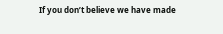If you don’t believe we have made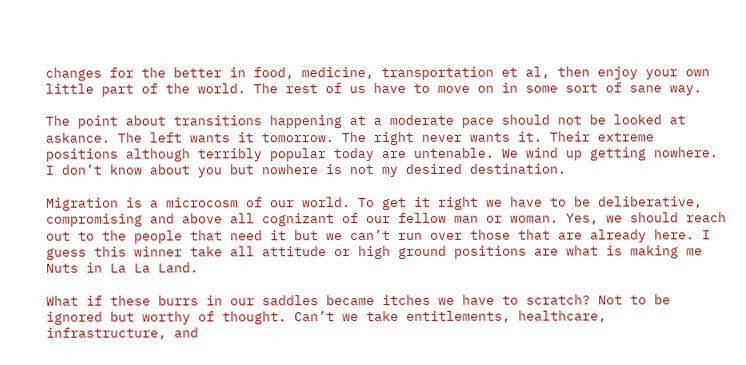changes for the better in food, medicine, transportation et al, then enjoy your own little part of the world. The rest of us have to move on in some sort of sane way.

The point about transitions happening at a moderate pace should not be looked at askance. The left wants it tomorrow. The right never wants it. Their extreme positions although terribly popular today are untenable. We wind up getting nowhere. I don’t know about you but nowhere is not my desired destination.

Migration is a microcosm of our world. To get it right we have to be deliberative, compromising and above all cognizant of our fellow man or woman. Yes, we should reach out to the people that need it but we can’t run over those that are already here. I guess this winner take all attitude or high ground positions are what is making me Nuts in La La Land.

What if these burrs in our saddles became itches we have to scratch? Not to be ignored but worthy of thought. Can’t we take entitlements, healthcare, infrastructure, and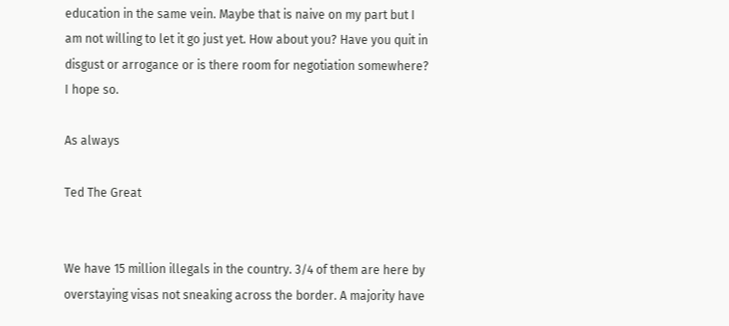education in the same vein. Maybe that is naive on my part but I am not willing to let it go just yet. How about you? Have you quit in disgust or arrogance or is there room for negotiation somewhere? I hope so.

As always

Ted The Great


We have 15 million illegals in the country. 3/4 of them are here by overstaying visas not sneaking across the border. A majority have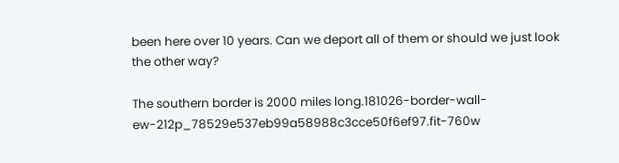been here over 10 years. Can we deport all of them or should we just look the other way?

The southern border is 2000 miles long.181026-border-wall-ew-212p_78529e537eb99a58988c3cce50f6ef97.fit-760w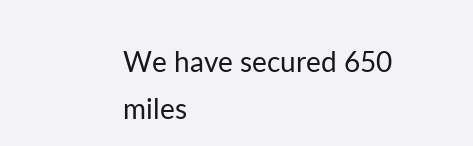We have secured 650 miles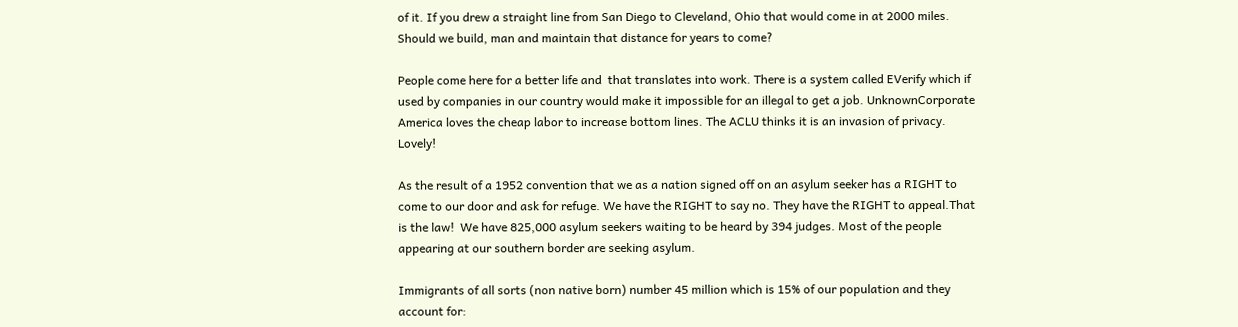of it. If you drew a straight line from San Diego to Cleveland, Ohio that would come in at 2000 miles. Should we build, man and maintain that distance for years to come?

People come here for a better life and  that translates into work. There is a system called EVerify which if used by companies in our country would make it impossible for an illegal to get a job. UnknownCorporate America loves the cheap labor to increase bottom lines. The ACLU thinks it is an invasion of privacy. Lovely!

As the result of a 1952 convention that we as a nation signed off on an asylum seeker has a RIGHT to come to our door and ask for refuge. We have the RIGHT to say no. They have the RIGHT to appeal.That is the law!  We have 825,000 asylum seekers waiting to be heard by 394 judges. Most of the people appearing at our southern border are seeking asylum.

Immigrants of all sorts (non native born) number 45 million which is 15% of our population and they account for: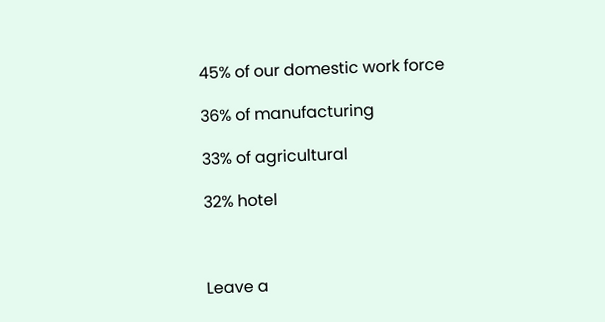45% of our domestic work force

36% of manufacturing

33% of agricultural

32% hotel



Leave a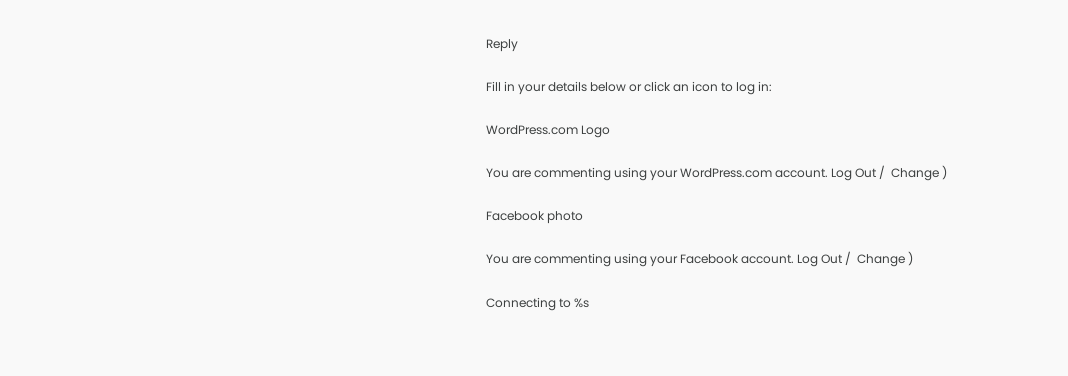Reply

Fill in your details below or click an icon to log in:

WordPress.com Logo

You are commenting using your WordPress.com account. Log Out /  Change )

Facebook photo

You are commenting using your Facebook account. Log Out /  Change )

Connecting to %s